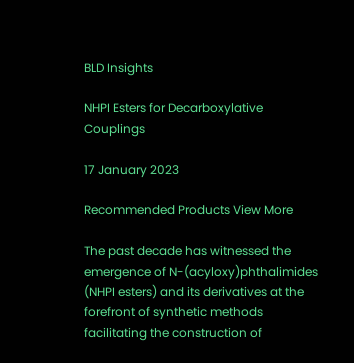BLD Insights

NHPI Esters for Decarboxylative Couplings

17 January 2023

Recommended Products View More

The past decade has witnessed the emergence of N-(acyloxy)phthalimides (NHPI esters) and its derivatives at the forefront of synthetic methods facilitating the construction of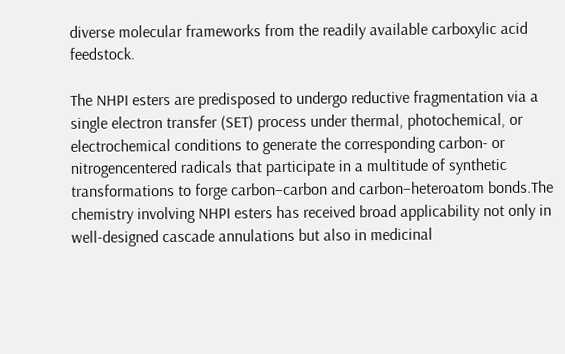diverse molecular frameworks from the readily available carboxylic acid feedstock.

The NHPI esters are predisposed to undergo reductive fragmentation via a single electron transfer (SET) process under thermal, photochemical, or electrochemical conditions to generate the corresponding carbon- or nitrogencentered radicals that participate in a multitude of synthetic transformations to forge carbon−carbon and carbon−heteroatom bonds.The chemistry involving NHPI esters has received broad applicability not only in well-designed cascade annulations but also in medicinal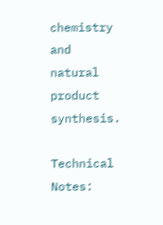chemistry and natural product synthesis.

Technical Notes: